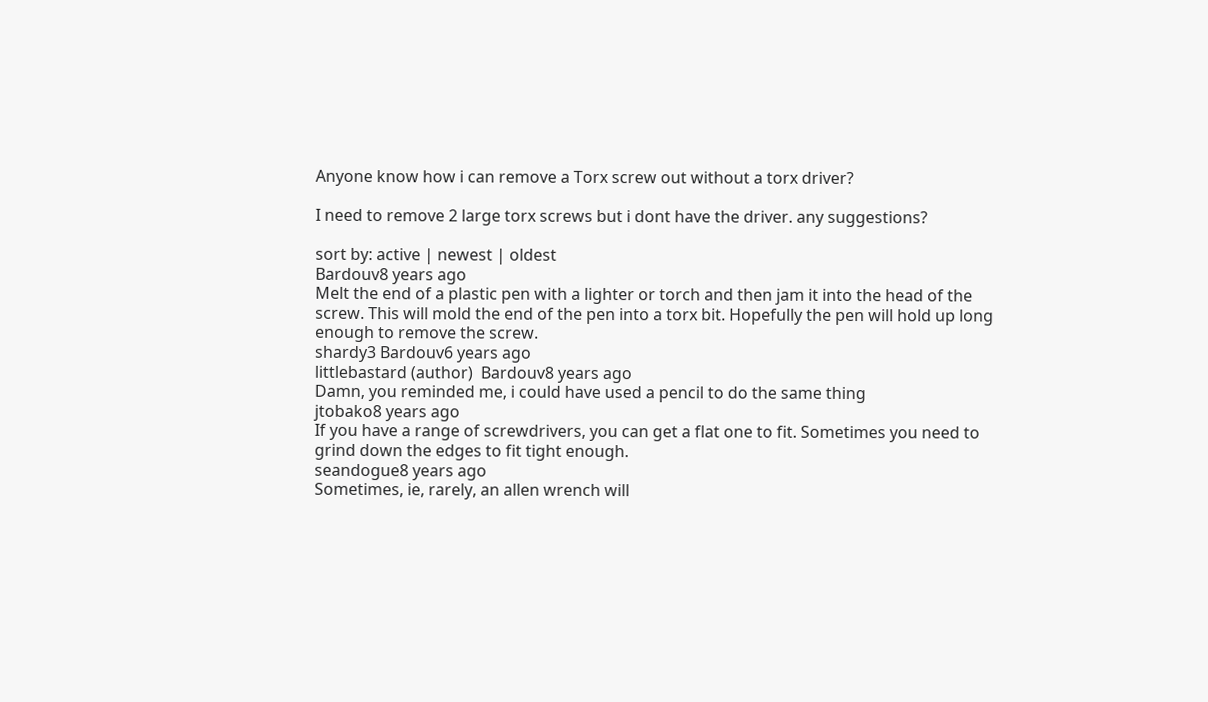Anyone know how i can remove a Torx screw out without a torx driver?

I need to remove 2 large torx screws but i dont have the driver. any suggestions?

sort by: active | newest | oldest
Bardouv8 years ago
Melt the end of a plastic pen with a lighter or torch and then jam it into the head of the screw. This will mold the end of the pen into a torx bit. Hopefully the pen will hold up long enough to remove the screw.
shardy3 Bardouv6 years ago
littlebastard (author)  Bardouv8 years ago
Damn, you reminded me, i could have used a pencil to do the same thing
jtobako8 years ago
If you have a range of screwdrivers, you can get a flat one to fit. Sometimes you need to grind down the edges to fit tight enough.
seandogue8 years ago
Sometimes, ie, rarely, an allen wrench will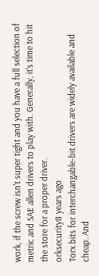work, if the screw isn't super tight and you have a full selection of metric and SAE allen drivers to play with. Generally, it's time to hit the store for a proper driver.
orksecurity8 years ago
Torx bits for interchangable-bit drivers are widely available and cheap. And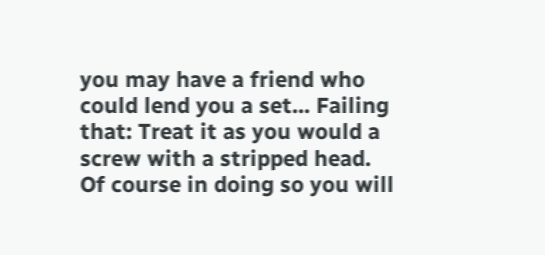you may have a friend who could lend you a set... Failing that: Treat it as you would a screw with a stripped head. Of course in doing so you will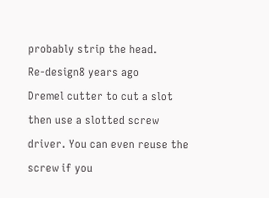probably strip the head.
Re-design8 years ago
Dremel cutter to cut a slot then use a slotted screw driver. You can even reuse the screw if you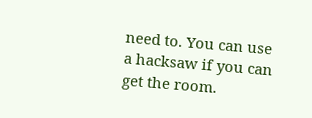need to. You can use a hacksaw if you can get the room.